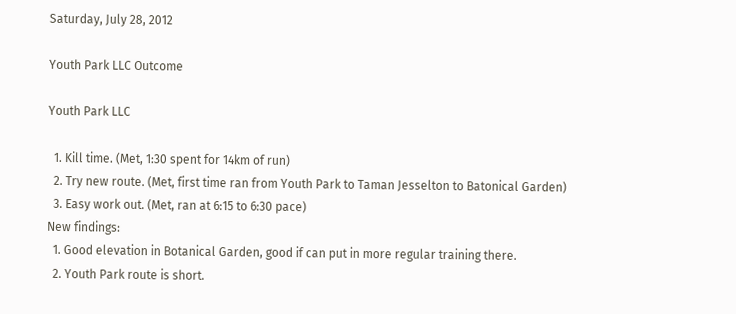Saturday, July 28, 2012

Youth Park LLC Outcome

Youth Park LLC

  1. Kill time. (Met, 1:30 spent for 14km of run)
  2. Try new route. (Met, first time ran from Youth Park to Taman Jesselton to Batonical Garden)
  3. Easy work out. (Met, ran at 6:15 to 6:30 pace)
New findings:
  1. Good elevation in Botanical Garden, good if can put in more regular training there.
  2. Youth Park route is short.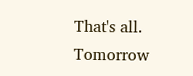That's all. Tomorrow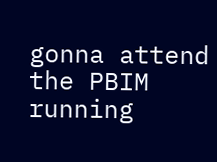gonna attend the PBIM running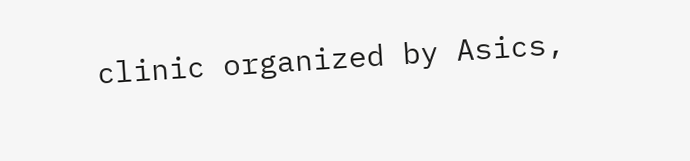clinic organized by Asics,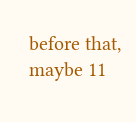before that, maybe 11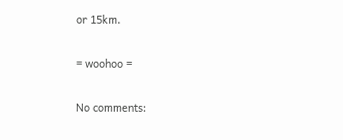or 15km.

= woohoo =

No comments: